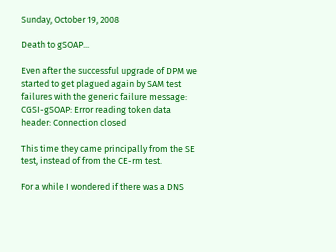Sunday, October 19, 2008

Death to gSOAP...

Even after the successful upgrade of DPM we started to get plagued again by SAM test failures with the generic failure message:
CGSI-gSOAP: Error reading token data header: Connection closed

This time they came principally from the SE test, instead of from the CE-rm test.

For a while I wondered if there was a DNS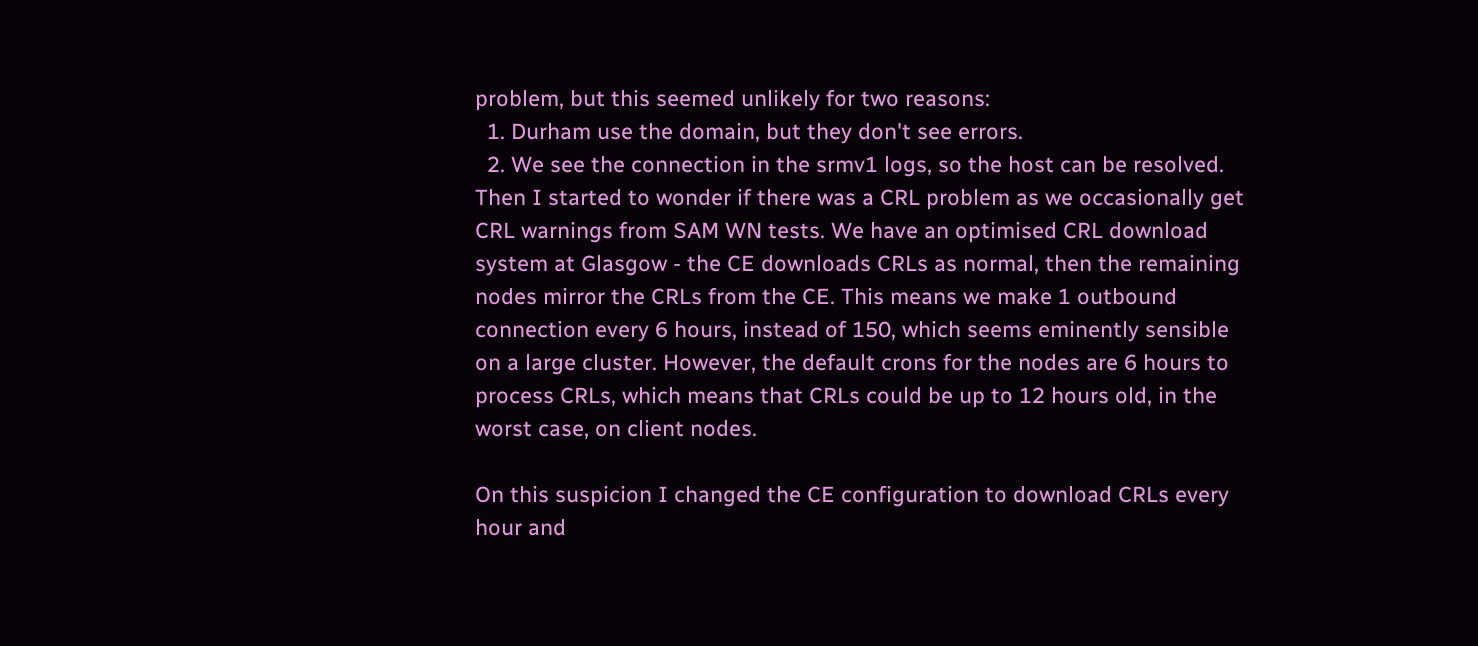problem, but this seemed unlikely for two reasons:
  1. Durham use the domain, but they don't see errors.
  2. We see the connection in the srmv1 logs, so the host can be resolved.
Then I started to wonder if there was a CRL problem as we occasionally get CRL warnings from SAM WN tests. We have an optimised CRL download system at Glasgow - the CE downloads CRLs as normal, then the remaining nodes mirror the CRLs from the CE. This means we make 1 outbound connection every 6 hours, instead of 150, which seems eminently sensible on a large cluster. However, the default crons for the nodes are 6 hours to process CRLs, which means that CRLs could be up to 12 hours old, in the worst case, on client nodes.

On this suspicion I changed the CE configuration to download CRLs every hour and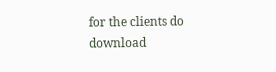for the clients do download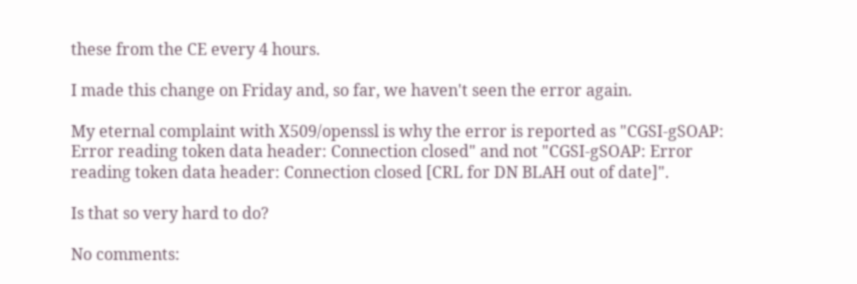these from the CE every 4 hours.

I made this change on Friday and, so far, we haven't seen the error again.

My eternal complaint with X509/openssl is why the error is reported as "CGSI-gSOAP: Error reading token data header: Connection closed" and not "CGSI-gSOAP: Error reading token data header: Connection closed [CRL for DN BLAH out of date]".

Is that so very hard to do?

No comments: